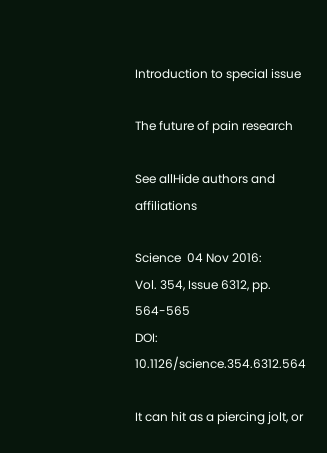Introduction to special issue

The future of pain research

See allHide authors and affiliations

Science  04 Nov 2016:
Vol. 354, Issue 6312, pp. 564-565
DOI: 10.1126/science.354.6312.564

It can hit as a piercing jolt, or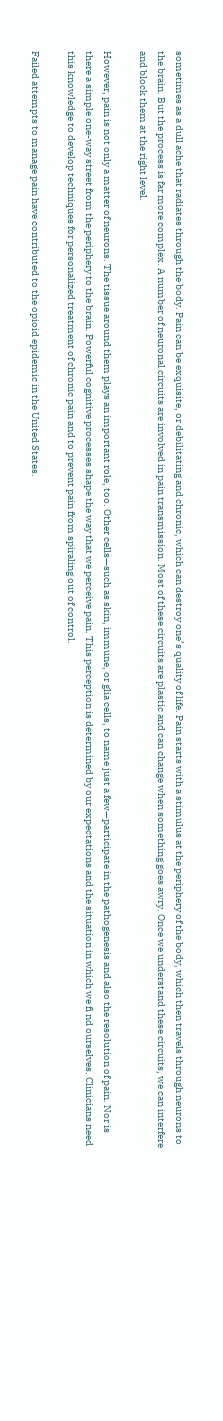sometimes as a dull ache that radiates through the body. Pain can be exquisite, or debilitating and chronic, which can destroy one’s quality of life. Pain starts with a stimulus at the periphery of the body, which then travels through neurons to the brain. But the process is far more complex. A number of neuronal circuits are involved in pain transmission. Most of these circuits are plastic and can change when something goes awry. Once we understand these circuits, we can interfere and block them at the right level.

However, pain is not only a matter of neurons. The tissue around them plays an important role, too. Other cells—such as skin, immune, or glia cells, to name just a few—participate in the pathogenesis and also the resolution of pain. Nor is there a simple one-way street from the periphery to the brain. Powerful cognitive processes shape the way that we perceive pain. This perception is determined by our expectations and the situation in which we fi nd ourselves. Clinicians need this knowledge to develop techniques for personalized treatment of chronic pain and to prevent pain from spiraling out of control.

Failed attempts to manage pain have contributed to the opioid epidemic in the United States.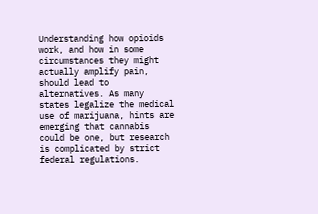Understanding how opioids work, and how in some circumstances they might actually amplify pain, should lead to alternatives. As many states legalize the medical use of marijuana, hints are emerging that cannabis could be one, but research is complicated by strict federal regulations.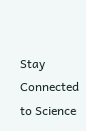Stay Connected to Science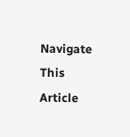Navigate This Article